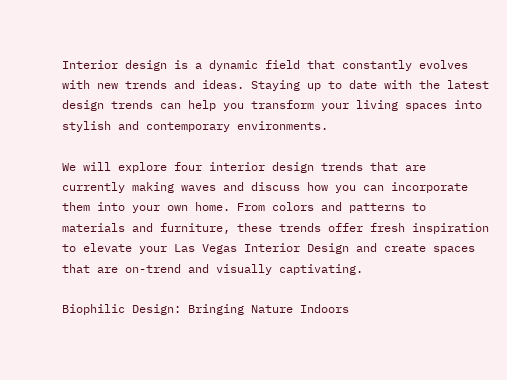Interior design is a dynamic field that constantly evolves with new trends and ideas. Staying up to date with the latest design trends can help you transform your living spaces into stylish and contemporary environments.

We will explore four interior design trends that are currently making waves and discuss how you can incorporate them into your own home. From colors and patterns to materials and furniture, these trends offer fresh inspiration to elevate your Las Vegas Interior Design and create spaces that are on-trend and visually captivating.

Biophilic Design: Bringing Nature Indoors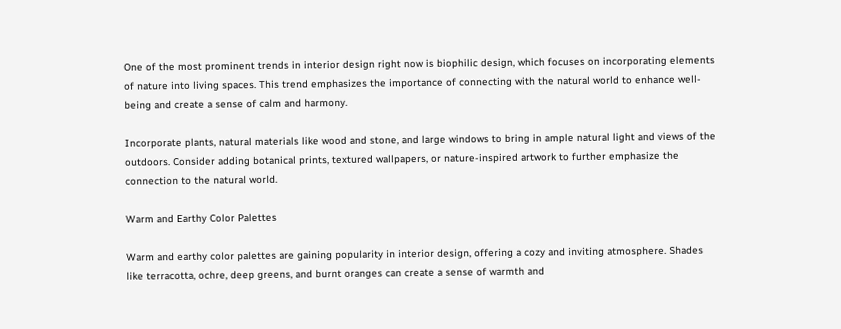One of the most prominent trends in interior design right now is biophilic design, which focuses on incorporating elements of nature into living spaces. This trend emphasizes the importance of connecting with the natural world to enhance well-being and create a sense of calm and harmony.

Incorporate plants, natural materials like wood and stone, and large windows to bring in ample natural light and views of the outdoors. Consider adding botanical prints, textured wallpapers, or nature-inspired artwork to further emphasize the connection to the natural world.

Warm and Earthy Color Palettes

Warm and earthy color palettes are gaining popularity in interior design, offering a cozy and inviting atmosphere. Shades like terracotta, ochre, deep greens, and burnt oranges can create a sense of warmth and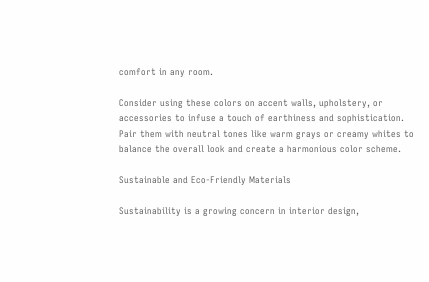comfort in any room.

Consider using these colors on accent walls, upholstery, or accessories to infuse a touch of earthiness and sophistication. Pair them with neutral tones like warm grays or creamy whites to balance the overall look and create a harmonious color scheme.

Sustainable and Eco-Friendly Materials

Sustainability is a growing concern in interior design,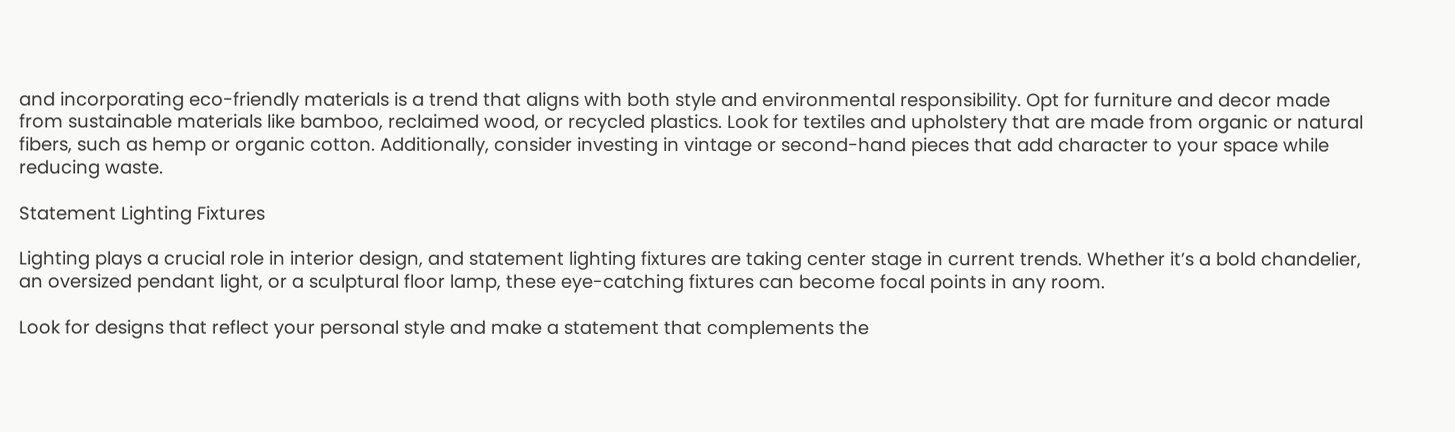and incorporating eco-friendly materials is a trend that aligns with both style and environmental responsibility. Opt for furniture and decor made from sustainable materials like bamboo, reclaimed wood, or recycled plastics. Look for textiles and upholstery that are made from organic or natural fibers, such as hemp or organic cotton. Additionally, consider investing in vintage or second-hand pieces that add character to your space while reducing waste.

Statement Lighting Fixtures

Lighting plays a crucial role in interior design, and statement lighting fixtures are taking center stage in current trends. Whether it’s a bold chandelier, an oversized pendant light, or a sculptural floor lamp, these eye-catching fixtures can become focal points in any room.

Look for designs that reflect your personal style and make a statement that complements the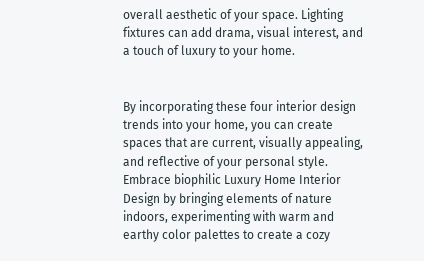overall aesthetic of your space. Lighting fixtures can add drama, visual interest, and a touch of luxury to your home.


By incorporating these four interior design trends into your home, you can create spaces that are current, visually appealing, and reflective of your personal style. Embrace biophilic Luxury Home Interior Design by bringing elements of nature indoors, experimenting with warm and earthy color palettes to create a cozy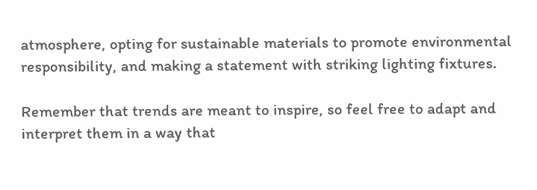atmosphere, opting for sustainable materials to promote environmental responsibility, and making a statement with striking lighting fixtures.

Remember that trends are meant to inspire, so feel free to adapt and interpret them in a way that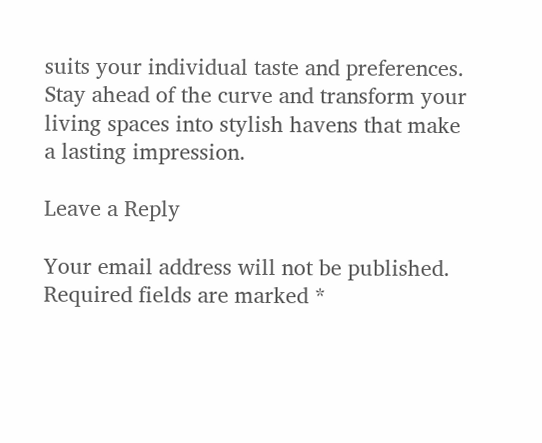suits your individual taste and preferences. Stay ahead of the curve and transform your living spaces into stylish havens that make a lasting impression.

Leave a Reply

Your email address will not be published. Required fields are marked *